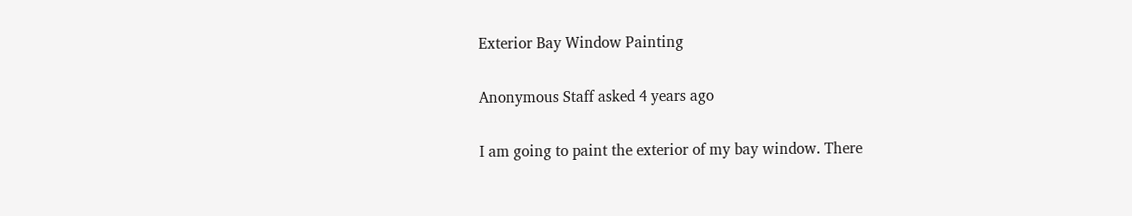Exterior Bay Window Painting

Anonymous Staff asked 4 years ago

I am going to paint the exterior of my bay window. There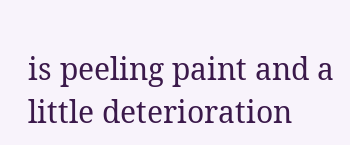is peeling paint and a little deterioration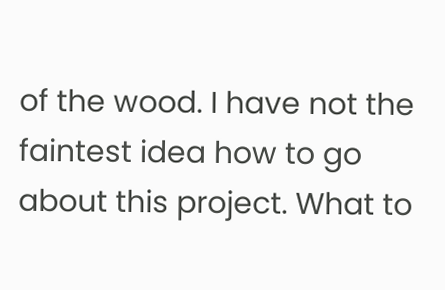of the wood. I have not the faintest idea how to go about this project. What to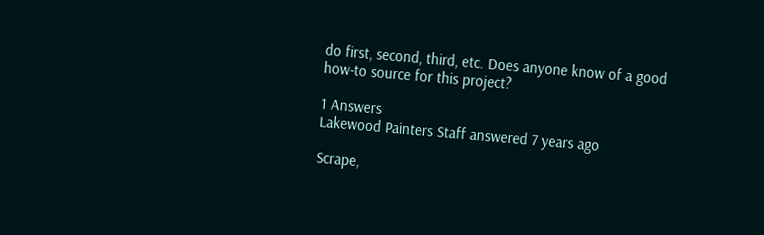do first, second, third, etc. Does anyone know of a good how-to source for this project?

1 Answers
Lakewood Painters Staff answered 7 years ago

Scrape,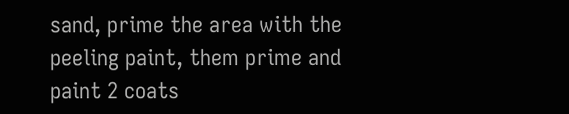sand, prime the area with the peeling paint, them prime and paint 2 coats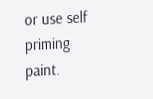or use self priming paint.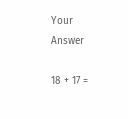Your Answer

18 + 17 =